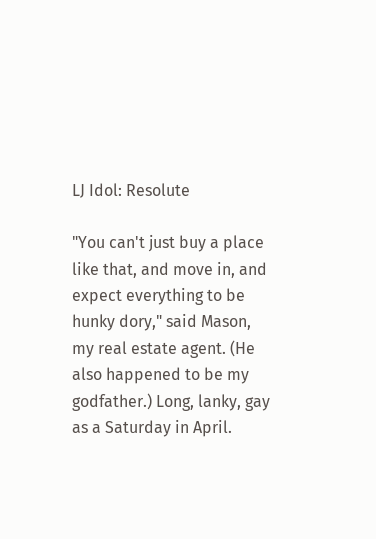LJ Idol: Resolute

"You can't just buy a place like that, and move in, and expect everything to be hunky dory," said Mason, my real estate agent. (He also happened to be my godfather.) Long, lanky, gay as a Saturday in April.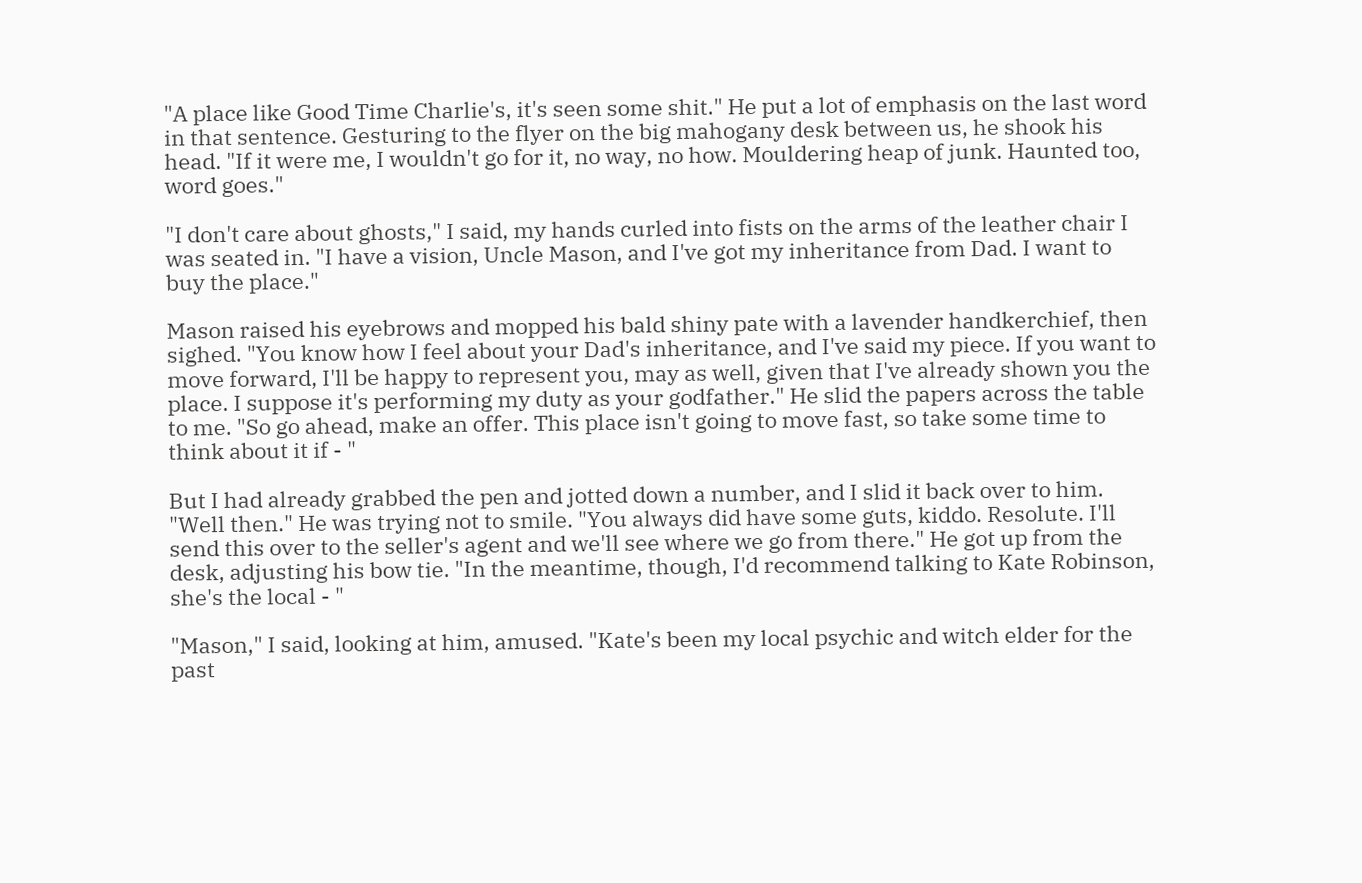"A place like Good Time Charlie's, it's seen some shit." He put a lot of emphasis on the last word in that sentence. Gesturing to the flyer on the big mahogany desk between us, he shook his head. "If it were me, I wouldn't go for it, no way, no how. Mouldering heap of junk. Haunted too, word goes."

"I don't care about ghosts," I said, my hands curled into fists on the arms of the leather chair I was seated in. "I have a vision, Uncle Mason, and I've got my inheritance from Dad. I want to buy the place."

Mason raised his eyebrows and mopped his bald shiny pate with a lavender handkerchief, then sighed. "You know how I feel about your Dad's inheritance, and I've said my piece. If you want to move forward, I'll be happy to represent you, may as well, given that I've already shown you the place. I suppose it's performing my duty as your godfather." He slid the papers across the table to me. "So go ahead, make an offer. This place isn't going to move fast, so take some time to think about it if - "

But I had already grabbed the pen and jotted down a number, and I slid it back over to him. "Well then." He was trying not to smile. "You always did have some guts, kiddo. Resolute. I'll send this over to the seller's agent and we'll see where we go from there." He got up from the desk, adjusting his bow tie. "In the meantime, though, I'd recommend talking to Kate Robinson, she's the local - "

"Mason," I said, looking at him, amused. "Kate's been my local psychic and witch elder for the past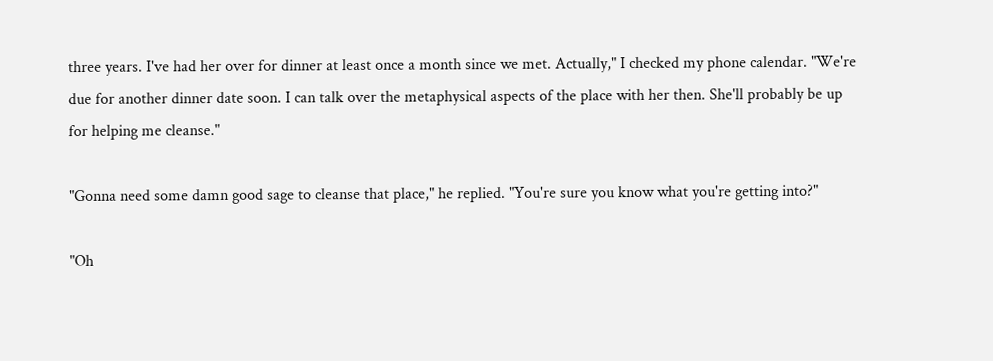three years. I've had her over for dinner at least once a month since we met. Actually," I checked my phone calendar. "We're due for another dinner date soon. I can talk over the metaphysical aspects of the place with her then. She'll probably be up for helping me cleanse."

"Gonna need some damn good sage to cleanse that place," he replied. "You're sure you know what you're getting into?"

"Oh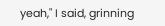yeah," I said, grinning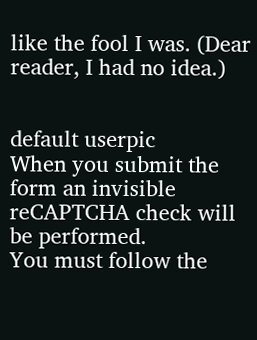like the fool I was. (Dear reader, I had no idea.)


default userpic
When you submit the form an invisible reCAPTCHA check will be performed.
You must follow the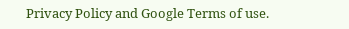Privacy Policy and Google Terms of use.